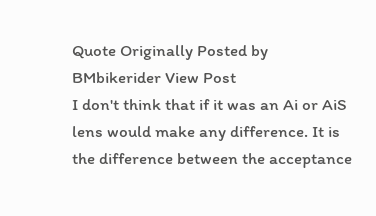Quote Originally Posted by BMbikerider View Post
I don't think that if it was an Ai or AiS lens would make any difference. It is the difference between the acceptance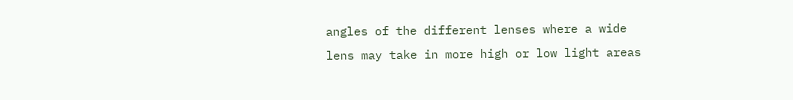angles of the different lenses where a wide lens may take in more high or low light areas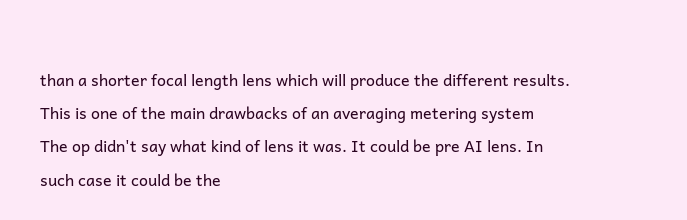than a shorter focal length lens which will produce the different results. This is one of the main drawbacks of an averaging metering system
The op didn't say what kind of lens it was. It could be pre AI lens. In such case it could be the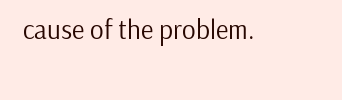cause of the problem.